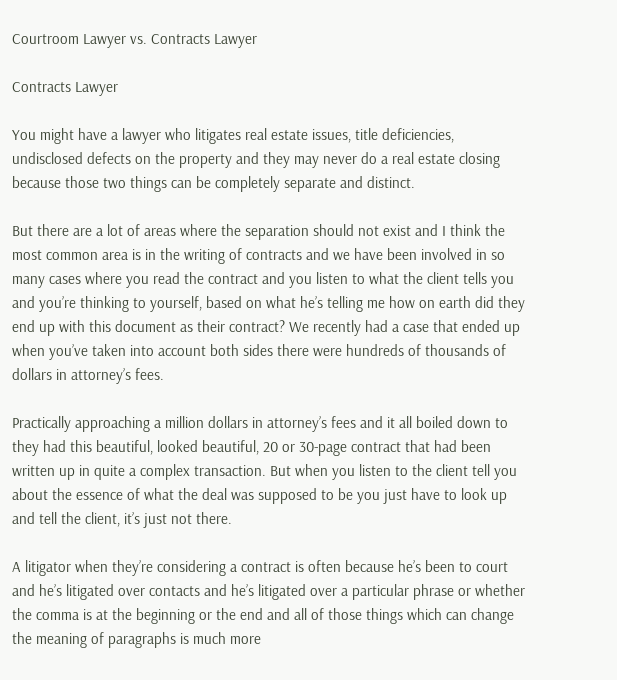Courtroom Lawyer vs. Contracts Lawyer

Contracts Lawyer

You might have a lawyer who litigates real estate issues, title deficiencies, undisclosed defects on the property and they may never do a real estate closing because those two things can be completely separate and distinct.

But there are a lot of areas where the separation should not exist and I think the most common area is in the writing of contracts and we have been involved in so many cases where you read the contract and you listen to what the client tells you and you’re thinking to yourself, based on what he’s telling me how on earth did they end up with this document as their contract? We recently had a case that ended up when you’ve taken into account both sides there were hundreds of thousands of dollars in attorney’s fees.

Practically approaching a million dollars in attorney’s fees and it all boiled down to they had this beautiful, looked beautiful, 20 or 30-page contract that had been written up in quite a complex transaction. But when you listen to the client tell you about the essence of what the deal was supposed to be you just have to look up and tell the client, it’s just not there.

A litigator when they’re considering a contract is often because he’s been to court and he’s litigated over contacts and he’s litigated over a particular phrase or whether the comma is at the beginning or the end and all of those things which can change the meaning of paragraphs is much more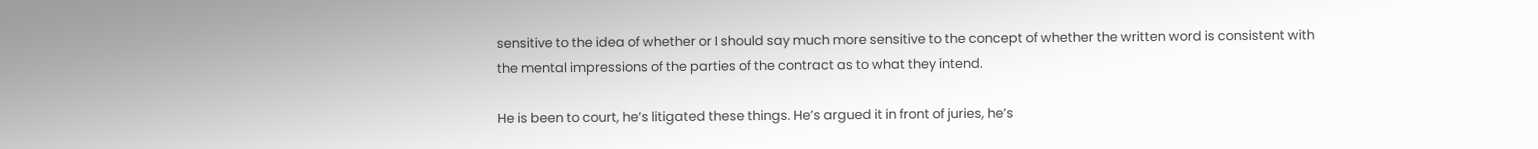sensitive to the idea of whether or I should say much more sensitive to the concept of whether the written word is consistent with the mental impressions of the parties of the contract as to what they intend.

He is been to court, he’s litigated these things. He’s argued it in front of juries, he’s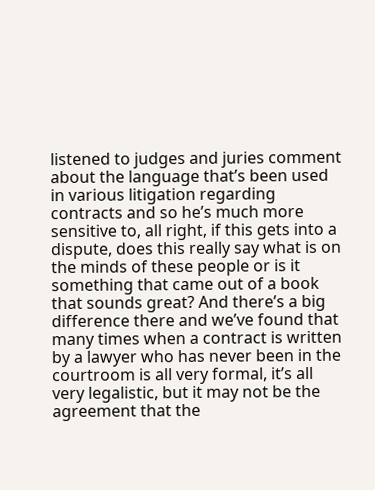listened to judges and juries comment about the language that’s been used in various litigation regarding contracts and so he’s much more sensitive to, all right, if this gets into a dispute, does this really say what is on the minds of these people or is it something that came out of a book that sounds great? And there’s a big difference there and we’ve found that many times when a contract is written by a lawyer who has never been in the courtroom is all very formal, it’s all very legalistic, but it may not be the agreement that the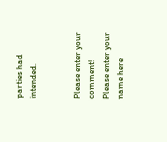parties had intended.


Please enter your comment!
Please enter your name here